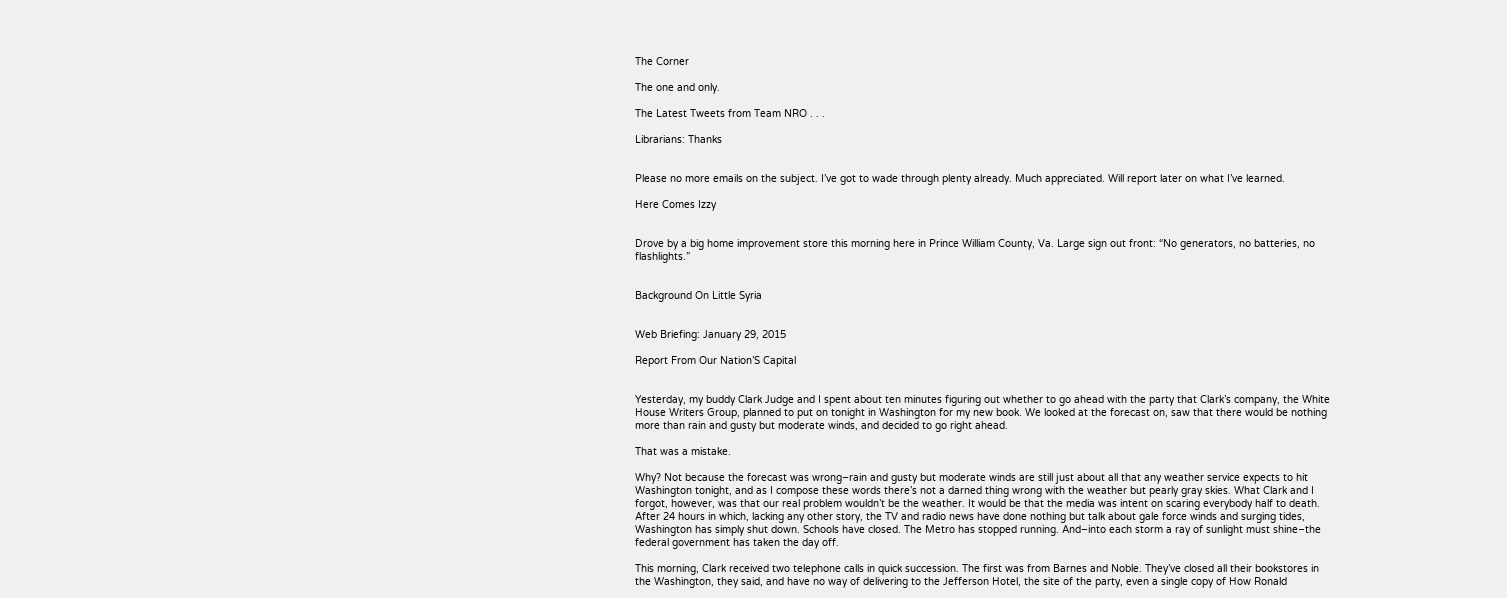The Corner

The one and only.

The Latest Tweets from Team NRO . . .

Librarians: Thanks


Please no more emails on the subject. I’ve got to wade through plenty already. Much appreciated. Will report later on what I’ve learned.

Here Comes Izzy


Drove by a big home improvement store this morning here in Prince William County, Va. Large sign out front: “No generators, no batteries, no flashlights.”


Background On Little Syria


Web Briefing: January 29, 2015

Report From Our Nation’S Capital


Yesterday, my buddy Clark Judge and I spent about ten minutes figuring out whether to go ahead with the party that Clark’s company, the White House Writers Group, planned to put on tonight in Washington for my new book. We looked at the forecast on, saw that there would be nothing more than rain and gusty but moderate winds, and decided to go right ahead.

That was a mistake.

Why? Not because the forecast was wrong–rain and gusty but moderate winds are still just about all that any weather service expects to hit Washington tonight, and as I compose these words there’s not a darned thing wrong with the weather but pearly gray skies. What Clark and I forgot, however, was that our real problem wouldn’t be the weather. It would be that the media was intent on scaring everybody half to death. After 24 hours in which, lacking any other story, the TV and radio news have done nothing but talk about gale force winds and surging tides, Washington has simply shut down. Schools have closed. The Metro has stopped running. And–into each storm a ray of sunlight must shine–the federal government has taken the day off.

This morning, Clark received two telephone calls in quick succession. The first was from Barnes and Noble. They’ve closed all their bookstores in the Washington, they said, and have no way of delivering to the Jefferson Hotel, the site of the party, even a single copy of How Ronald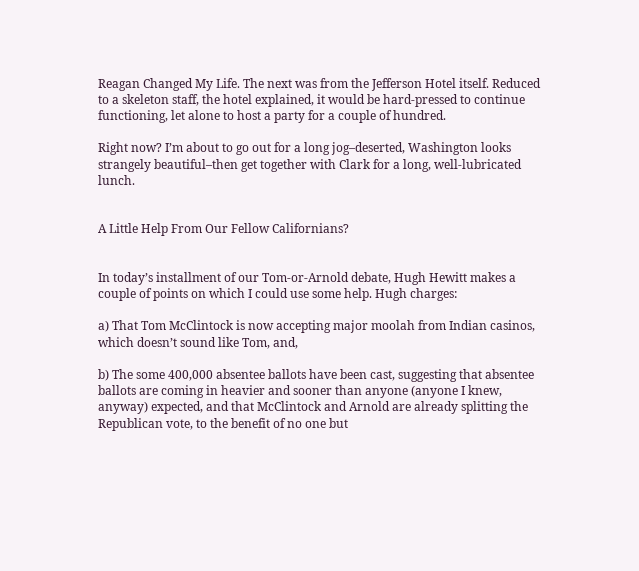Reagan Changed My Life. The next was from the Jefferson Hotel itself. Reduced to a skeleton staff, the hotel explained, it would be hard-pressed to continue functioning, let alone to host a party for a couple of hundred.

Right now? I’m about to go out for a long jog–deserted, Washington looks strangely beautiful–then get together with Clark for a long, well-lubricated lunch.


A Little Help From Our Fellow Californians?


In today’s installment of our Tom-or-Arnold debate, Hugh Hewitt makes a couple of points on which I could use some help. Hugh charges:

a) That Tom McClintock is now accepting major moolah from Indian casinos, which doesn’t sound like Tom, and,

b) The some 400,000 absentee ballots have been cast, suggesting that absentee ballots are coming in heavier and sooner than anyone (anyone I knew, anyway) expected, and that McClintock and Arnold are already splitting the Republican vote, to the benefit of no one but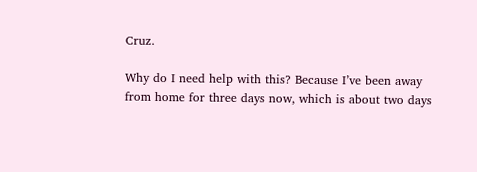Cruz.

Why do I need help with this? Because I’ve been away from home for three days now, which is about two days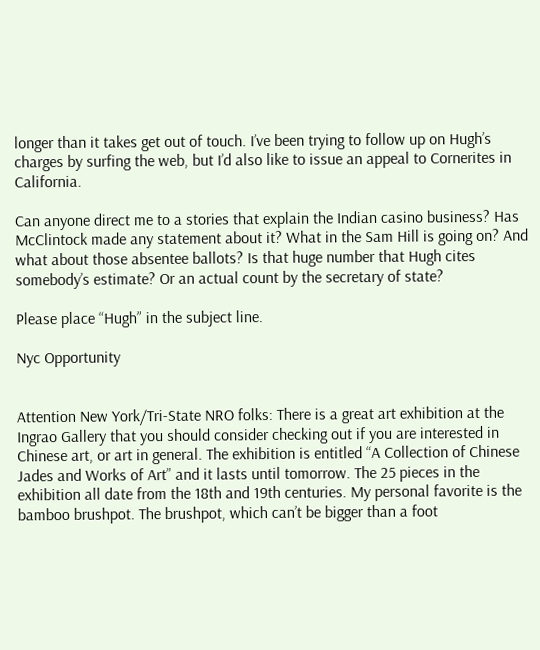longer than it takes get out of touch. I’ve been trying to follow up on Hugh’s charges by surfing the web, but I’d also like to issue an appeal to Cornerites in California.

Can anyone direct me to a stories that explain the Indian casino business? Has McClintock made any statement about it? What in the Sam Hill is going on? And what about those absentee ballots? Is that huge number that Hugh cites somebody’s estimate? Or an actual count by the secretary of state?

Please place “Hugh” in the subject line.

Nyc Opportunity


Attention New York/Tri-State NRO folks: There is a great art exhibition at the Ingrao Gallery that you should consider checking out if you are interested in Chinese art, or art in general. The exhibition is entitled “A Collection of Chinese Jades and Works of Art” and it lasts until tomorrow. The 25 pieces in the exhibition all date from the 18th and 19th centuries. My personal favorite is the bamboo brushpot. The brushpot, which can’t be bigger than a foot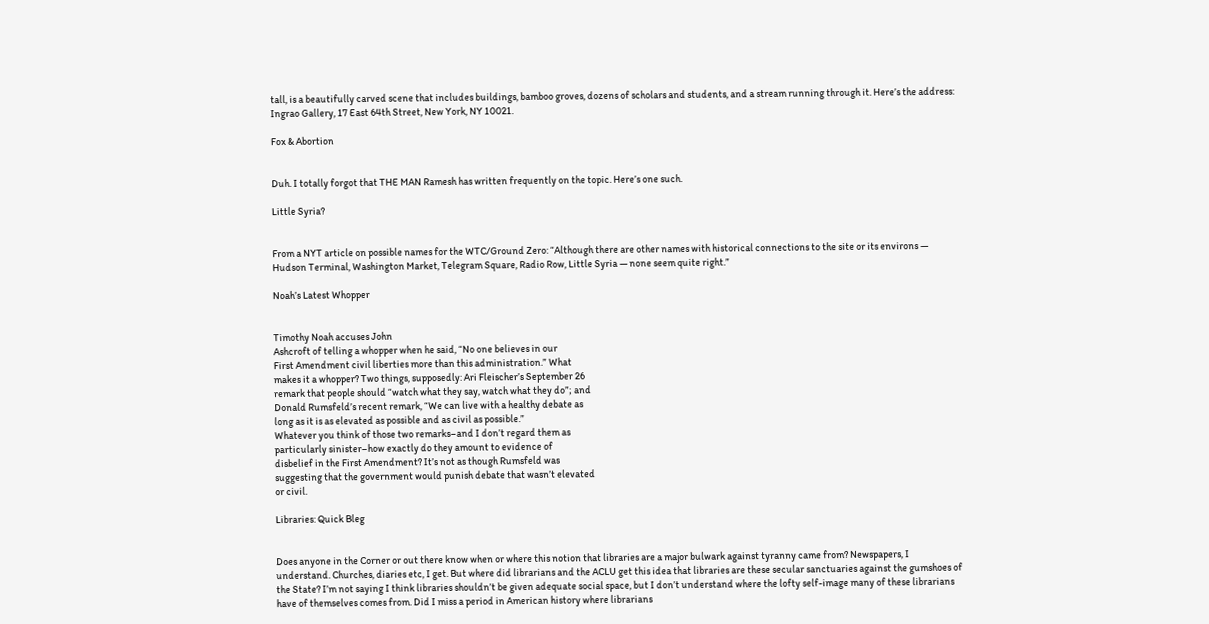tall, is a beautifully carved scene that includes buildings, bamboo groves, dozens of scholars and students, and a stream running through it. Here’s the address: Ingrao Gallery, 17 East 64th Street, New York, NY 10021.

Fox & Abortion


Duh. I totally forgot that THE MAN Ramesh has written frequently on the topic. Here’s one such.

Little Syria?


From a NYT article on possible names for the WTC/Ground Zero: “Although there are other names with historical connections to the site or its environs — Hudson Terminal, Washington Market, Telegram Square, Radio Row, Little Syria — none seem quite right.”

Noah’s Latest Whopper


Timothy Noah accuses John
Ashcroft of telling a whopper when he said, “No one believes in our
First Amendment civil liberties more than this administration.” What
makes it a whopper? Two things, supposedly: Ari Fleischer’s September 26
remark that people should “watch what they say, watch what they do”; and
Donald Rumsfeld’s recent remark, “We can live with a healthy debate as
long as it is as elevated as possible and as civil as possible.”
Whatever you think of those two remarks–and I don’t regard them as
particularly sinister–how exactly do they amount to evidence of
disbelief in the First Amendment? It’s not as though Rumsfeld was
suggesting that the government would punish debate that wasn’t elevated
or civil.

Libraries: Quick Bleg


Does anyone in the Corner or out there know when or where this notion that libraries are a major bulwark against tyranny came from? Newspapers, I understand. Churches, diaries etc, I get. But where did librarians and the ACLU get this idea that libraries are these secular sanctuaries against the gumshoes of the State? I’m not saying I think libraries shouldn’t be given adequate social space, but I don’t understand where the lofty self-image many of these librarians have of themselves comes from. Did I miss a period in American history where librarians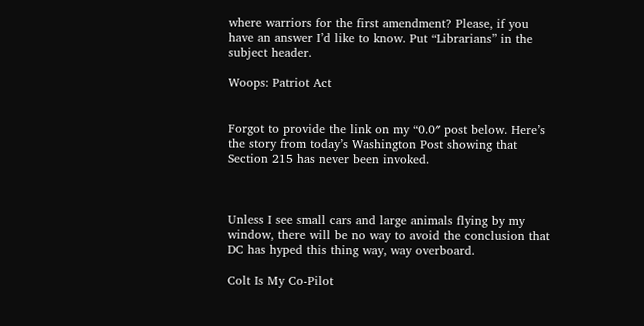where warriors for the first amendment? Please, if you have an answer I’d like to know. Put “Librarians” in the subject header.

Woops: Patriot Act


Forgot to provide the link on my “0.0″ post below. Here’s the story from today’s Washington Post showing that Section 215 has never been invoked.



Unless I see small cars and large animals flying by my window, there will be no way to avoid the conclusion that DC has hyped this thing way, way overboard.

Colt Is My Co-Pilot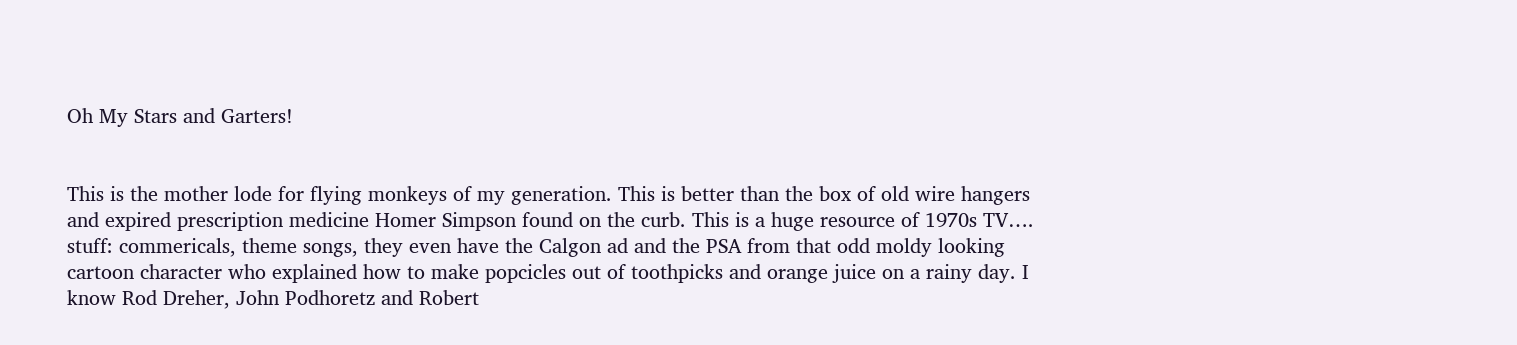Oh My Stars and Garters!


This is the mother lode for flying monkeys of my generation. This is better than the box of old wire hangers and expired prescription medicine Homer Simpson found on the curb. This is a huge resource of 1970s TV…. stuff: commericals, theme songs, they even have the Calgon ad and the PSA from that odd moldy looking cartoon character who explained how to make popcicles out of toothpicks and orange juice on a rainy day. I know Rod Dreher, John Podhoretz and Robert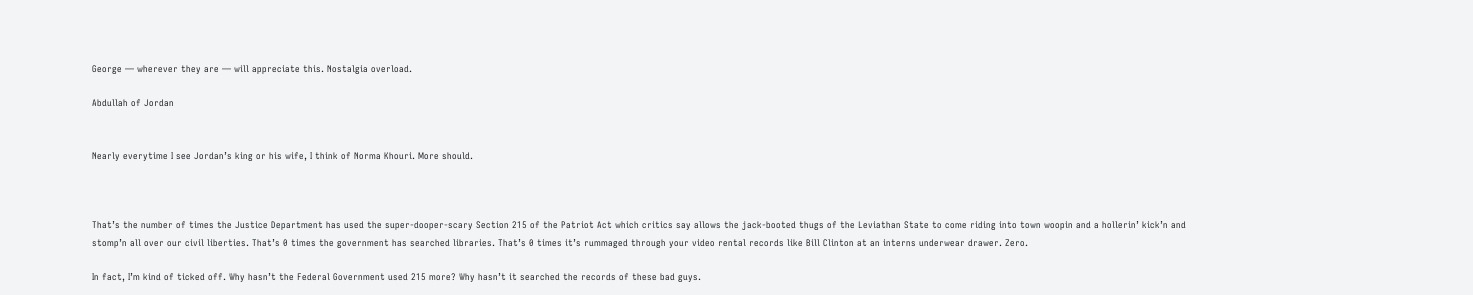George — wherever they are — will appreciate this. Nostalgia overload.

Abdullah of Jordan


Nearly everytime I see Jordan’s king or his wife, I think of Norma Khouri. More should.



That’s the number of times the Justice Department has used the super-dooper-scary Section 215 of the Patriot Act which critics say allows the jack-booted thugs of the Leviathan State to come riding into town woopin and a hollerin’ kick’n and stomp’n all over our civil liberties. That’s 0 times the government has searched libraries. That’s 0 times it’s rummaged through your video rental records like Bill Clinton at an interns underwear drawer. Zero.

In fact, I’m kind of ticked off. Why hasn’t the Federal Government used 215 more? Why hasn’t it searched the records of these bad guys.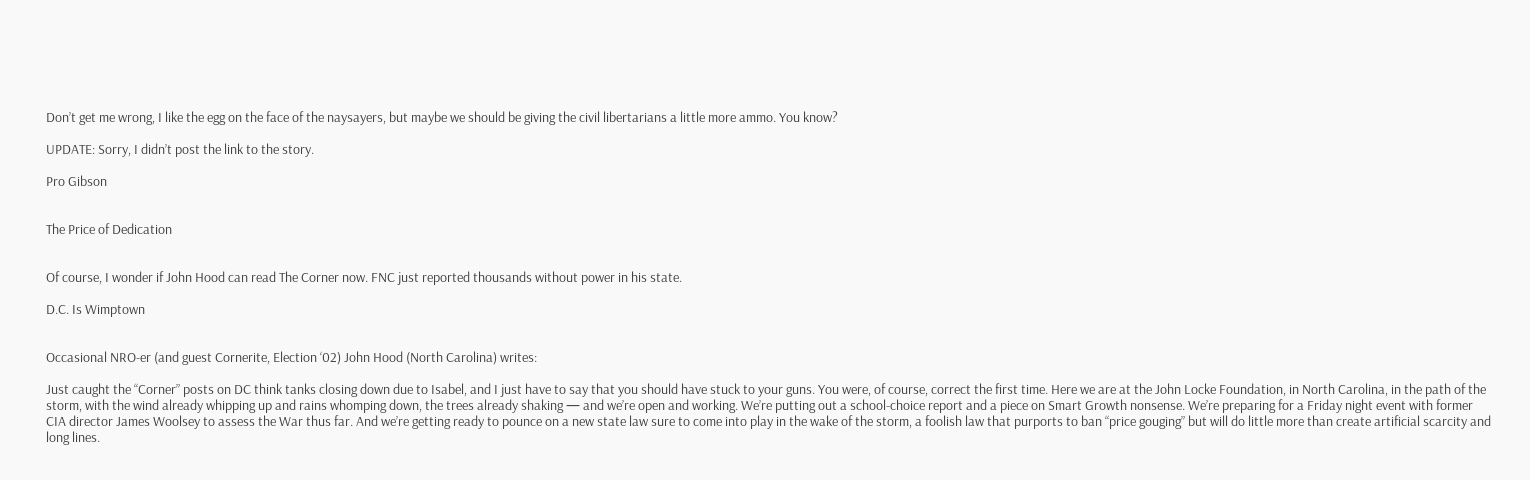Don’t get me wrong, I like the egg on the face of the naysayers, but maybe we should be giving the civil libertarians a little more ammo. You know?

UPDATE: Sorry, I didn’t post the link to the story.

Pro Gibson


The Price of Dedication


Of course, I wonder if John Hood can read The Corner now. FNC just reported thousands without power in his state.

D.C. Is Wimptown


Occasional NRO-er (and guest Cornerite, Election ‘02) John Hood (North Carolina) writes:

Just caught the “Corner” posts on DC think tanks closing down due to Isabel, and I just have to say that you should have stuck to your guns. You were, of course, correct the first time. Here we are at the John Locke Foundation, in North Carolina, in the path of the storm, with the wind already whipping up and rains whomping down, the trees already shaking — and we’re open and working. We’re putting out a school-choice report and a piece on Smart Growth nonsense. We’re preparing for a Friday night event with former CIA director James Woolsey to assess the War thus far. And we’re getting ready to pounce on a new state law sure to come into play in the wake of the storm, a foolish law that purports to ban “price gouging” but will do little more than create artificial scarcity and long lines.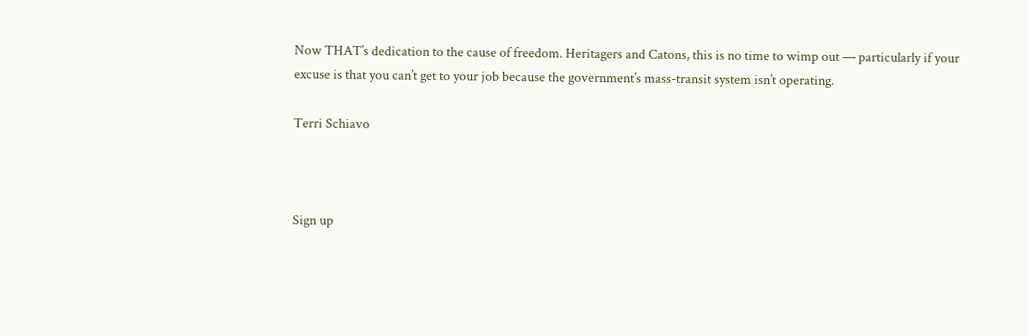Now THAT’s dedication to the cause of freedom. Heritagers and Catons, this is no time to wimp out — particularly if your excuse is that you can’t get to your job because the government’s mass-transit system isn’t operating.

Terri Schiavo



Sign up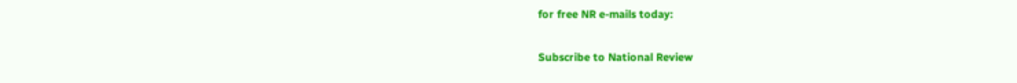for free NR e-mails today:

Subscribe to National Review